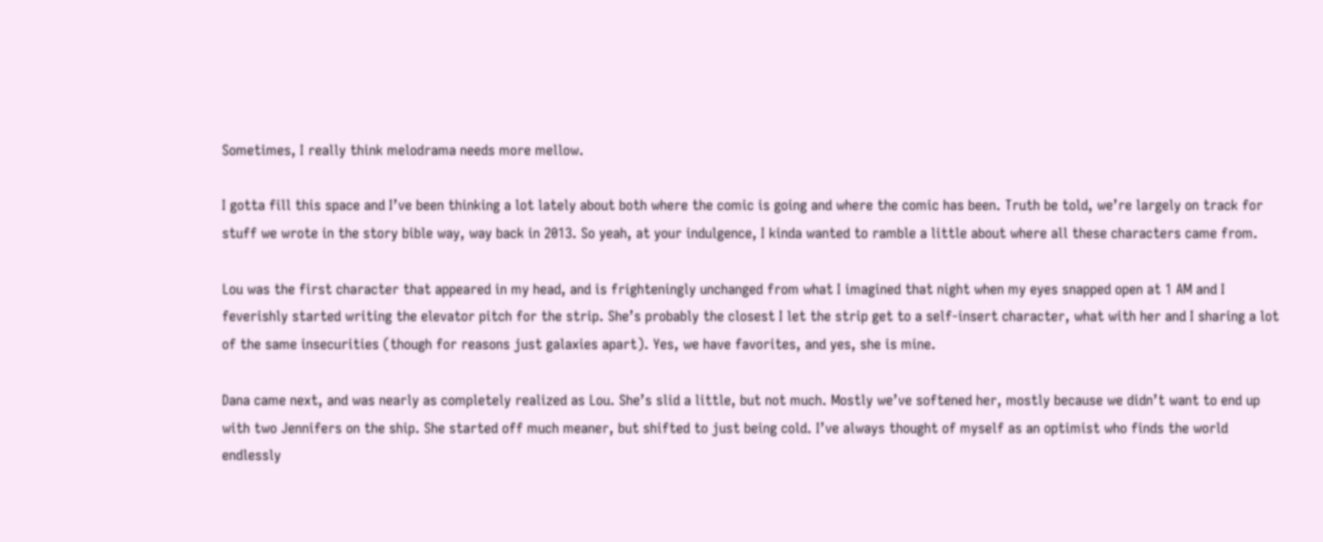Sometimes, I really think melodrama needs more mellow.

I gotta fill this space and I’ve been thinking a lot lately about both where the comic is going and where the comic has been. Truth be told, we’re largely on track for stuff we wrote in the story bible way, way back in 2013. So yeah, at your indulgence, I kinda wanted to ramble a little about where all these characters came from.

Lou was the first character that appeared in my head, and is frighteningly unchanged from what I imagined that night when my eyes snapped open at 1 AM and I feverishly started writing the elevator pitch for the strip. She’s probably the closest I let the strip get to a self-insert character, what with her and I sharing a lot of the same insecurities (though for reasons just galaxies apart). Yes, we have favorites, and yes, she is mine.

Dana came next, and was nearly as completely realized as Lou. She’s slid a little, but not much. Mostly we’ve softened her, mostly because we didn’t want to end up with two Jennifers on the ship. She started off much meaner, but shifted to just being cold. I’ve always thought of myself as an optimist who finds the world endlessly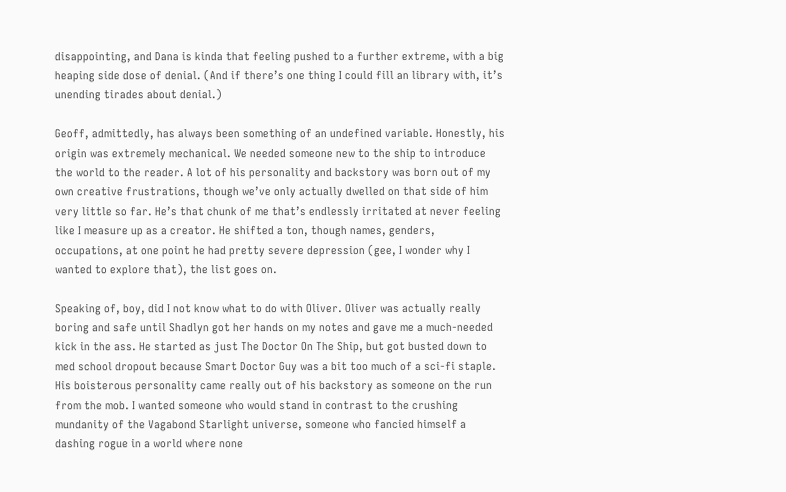disappointing, and Dana is kinda that feeling pushed to a further extreme, with a big heaping side dose of denial. (And if there’s one thing I could fill an library with, it’s unending tirades about denial.)

Geoff, admittedly, has always been something of an undefined variable. Honestly, his origin was extremely mechanical. We needed someone new to the ship to introduce the world to the reader. A lot of his personality and backstory was born out of my own creative frustrations, though we’ve only actually dwelled on that side of him very little so far. He’s that chunk of me that’s endlessly irritated at never feeling like I measure up as a creator. He shifted a ton, though names, genders, occupations, at one point he had pretty severe depression (gee, I wonder why I wanted to explore that), the list goes on.

Speaking of, boy, did I not know what to do with Oliver. Oliver was actually really boring and safe until Shadlyn got her hands on my notes and gave me a much-needed kick in the ass. He started as just The Doctor On The Ship, but got busted down to med school dropout because Smart Doctor Guy was a bit too much of a sci-fi staple. His boisterous personality came really out of his backstory as someone on the run from the mob. I wanted someone who would stand in contrast to the crushing mundanity of the Vagabond Starlight universe, someone who fancied himself a dashing rogue in a world where none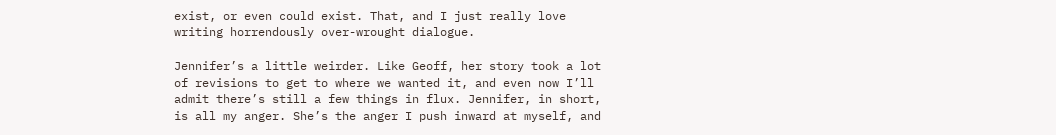exist, or even could exist. That, and I just really love writing horrendously over-wrought dialogue.

Jennifer’s a little weirder. Like Geoff, her story took a lot of revisions to get to where we wanted it, and even now I’ll admit there’s still a few things in flux. Jennifer, in short, is all my anger. She’s the anger I push inward at myself, and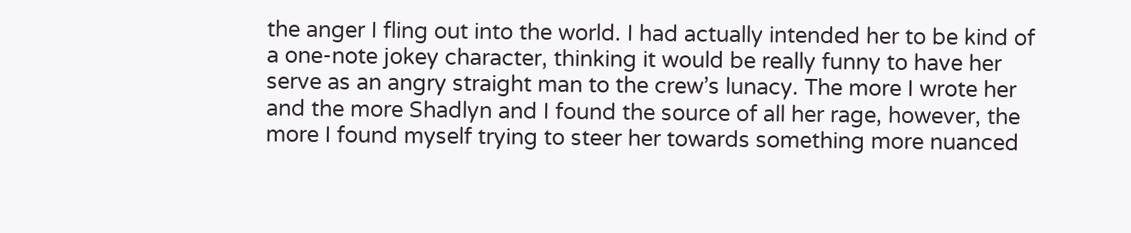the anger I fling out into the world. I had actually intended her to be kind of a one-note jokey character, thinking it would be really funny to have her serve as an angry straight man to the crew’s lunacy. The more I wrote her and the more Shadlyn and I found the source of all her rage, however, the more I found myself trying to steer her towards something more nuanced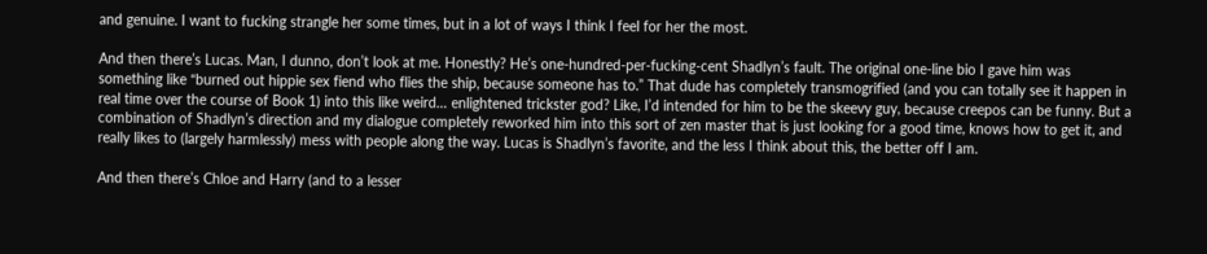and genuine. I want to fucking strangle her some times, but in a lot of ways I think I feel for her the most.

And then there’s Lucas. Man, I dunno, don’t look at me. Honestly? He’s one-hundred-per-fucking-cent Shadlyn’s fault. The original one-line bio I gave him was something like “burned out hippie sex fiend who flies the ship, because someone has to.” That dude has completely transmogrified (and you can totally see it happen in real time over the course of Book 1) into this like weird… enlightened trickster god? Like, I’d intended for him to be the skeevy guy, because creepos can be funny. But a combination of Shadlyn’s direction and my dialogue completely reworked him into this sort of zen master that is just looking for a good time, knows how to get it, and really likes to (largely harmlessly) mess with people along the way. Lucas is Shadlyn’s favorite, and the less I think about this, the better off I am.

And then there’s Chloe and Harry (and to a lesser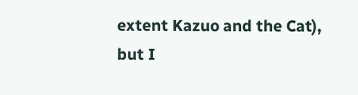extent Kazuo and the Cat), but I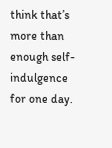think that’s more than enough self-indulgence for one day.